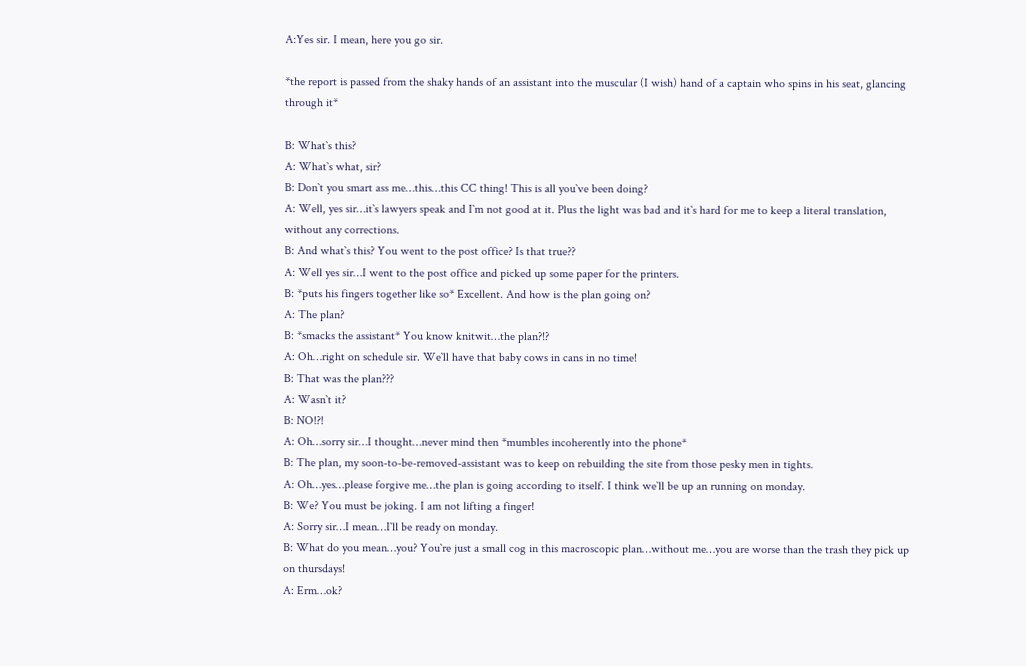A:Yes sir. I mean, here you go sir.

*the report is passed from the shaky hands of an assistant into the muscular (I wish) hand of a captain who spins in his seat, glancing through it*

B: What`s this?
A: What`s what, sir?
B: Don`t you smart ass me…this…this CC thing! This is all you`ve been doing?
A: Well, yes sir…it`s lawyers speak and I`m not good at it. Plus the light was bad and it`s hard for me to keep a literal translation, without any corrections.
B: And what`s this? You went to the post office? Is that true??
A: Well yes sir…I went to the post office and picked up some paper for the printers.
B: *puts his fingers together like so* Excellent. And how is the plan going on?
A: The plan?
B: *smacks the assistant* You know knitwit…the plan?!?
A: Oh…right on schedule sir. We`ll have that baby cows in cans in no time!
B: That was the plan???
A: Wasn`t it?
B: NO!?!
A: Oh…sorry sir…I thought…never mind then *mumbles incoherently into the phone*
B: The plan, my soon-to-be-removed-assistant was to keep on rebuilding the site from those pesky men in tights.
A: Oh…yes…please forgive me…the plan is going according to itself. I think we`ll be up an running on monday.
B: We? You must be joking. I am not lifting a finger!
A: Sorry sir…I mean…I`ll be ready on monday.
B: What do you mean…you? You`re just a small cog in this macroscopic plan…without me…you are worse than the trash they pick up on thursdays!
A: Erm…ok?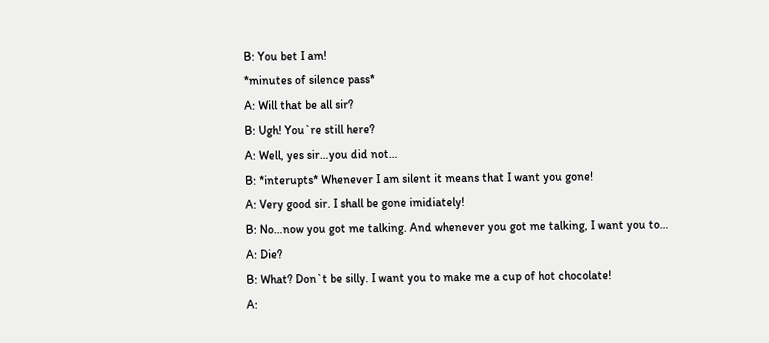B: You bet I am!
*minutes of silence pass*
A: Will that be all sir?
B: Ugh! You`re still here?
A: Well, yes sir…you did not…
B: *interupts* Whenever I am silent it means that I want you gone!
A: Very good sir. I shall be gone imidiately!
B: No…now you got me talking. And whenever you got me talking, I want you to…
A: Die?
B: What? Don`t be silly. I want you to make me a cup of hot chocolate!
A: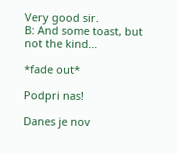Very good sir.
B: And some toast, but not the kind…

*fade out*

Podpri nas!

Danes je nov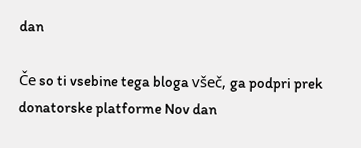dan

Če so ti vsebine tega bloga všeč, ga podpri prek donatorske platforme Nov dan